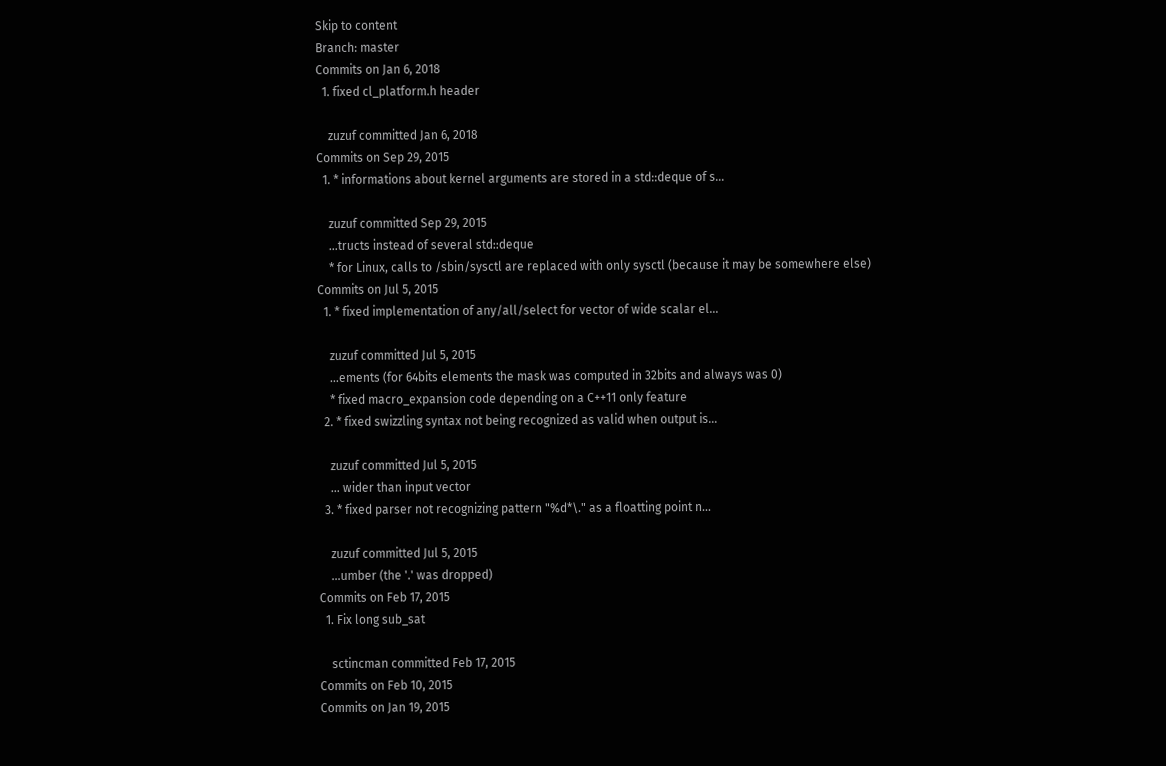Skip to content
Branch: master
Commits on Jan 6, 2018
  1. fixed cl_platform.h header

    zuzuf committed Jan 6, 2018
Commits on Sep 29, 2015
  1. * informations about kernel arguments are stored in a std::deque of s…

    zuzuf committed Sep 29, 2015
    …tructs instead of several std::deque
    * for Linux, calls to /sbin/sysctl are replaced with only sysctl (because it may be somewhere else)
Commits on Jul 5, 2015
  1. * fixed implementation of any/all/select for vector of wide scalar el…

    zuzuf committed Jul 5, 2015
    …ements (for 64bits elements the mask was computed in 32bits and always was 0)
    * fixed macro_expansion code depending on a C++11 only feature
  2. * fixed swizzling syntax not being recognized as valid when output is…

    zuzuf committed Jul 5, 2015
    … wider than input vector
  3. * fixed parser not recognizing pattern "%d*\." as a floatting point n…

    zuzuf committed Jul 5, 2015
    …umber (the '.' was dropped)
Commits on Feb 17, 2015
  1. Fix long sub_sat

    sctincman committed Feb 17, 2015
Commits on Feb 10, 2015
Commits on Jan 19, 2015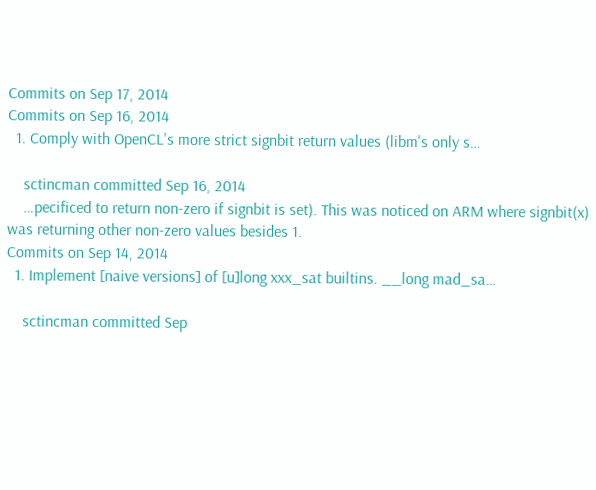Commits on Sep 17, 2014
Commits on Sep 16, 2014
  1. Comply with OpenCL's more strict signbit return values (libm's only s…

    sctincman committed Sep 16, 2014
    …pecificed to return non-zero if signbit is set). This was noticed on ARM where signbit(x) was returning other non-zero values besides 1.
Commits on Sep 14, 2014
  1. Implement [naive versions] of [u]long xxx_sat builtins. __long mad_sa…

    sctincman committed Sep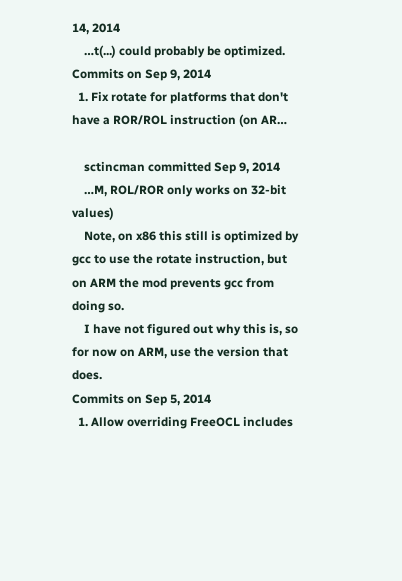14, 2014
    …t(...) could probably be optimized.
Commits on Sep 9, 2014
  1. Fix rotate for platforms that don't have a ROR/ROL instruction (on AR…

    sctincman committed Sep 9, 2014
    …M, ROL/ROR only works on 32-bit values)
    Note, on x86 this still is optimized by gcc to use the rotate instruction, but on ARM the mod prevents gcc from doing so.
    I have not figured out why this is, so for now on ARM, use the version that does.
Commits on Sep 5, 2014
  1. Allow overriding FreeOCL includes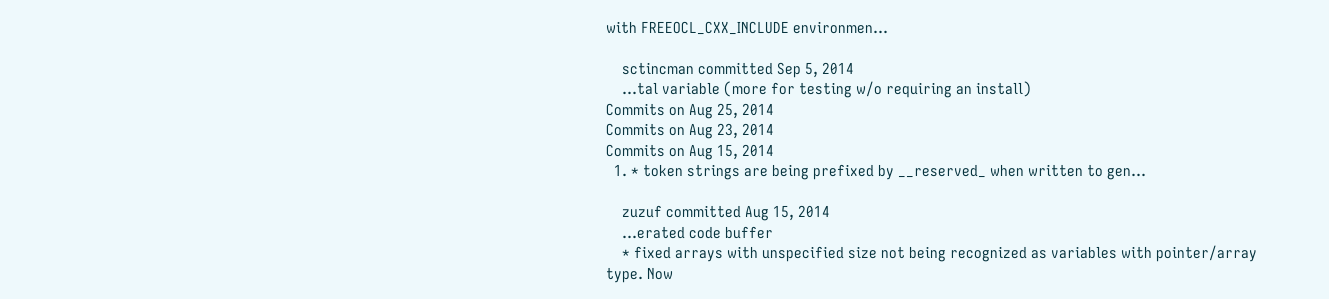with FREEOCL_CXX_INCLUDE environmen…

    sctincman committed Sep 5, 2014
    …tal variable (more for testing w/o requiring an install)
Commits on Aug 25, 2014
Commits on Aug 23, 2014
Commits on Aug 15, 2014
  1. * token strings are being prefixed by __reserved_ when written to gen…

    zuzuf committed Aug 15, 2014
    …erated code buffer
    * fixed arrays with unspecified size not being recognized as variables with pointer/array type. Now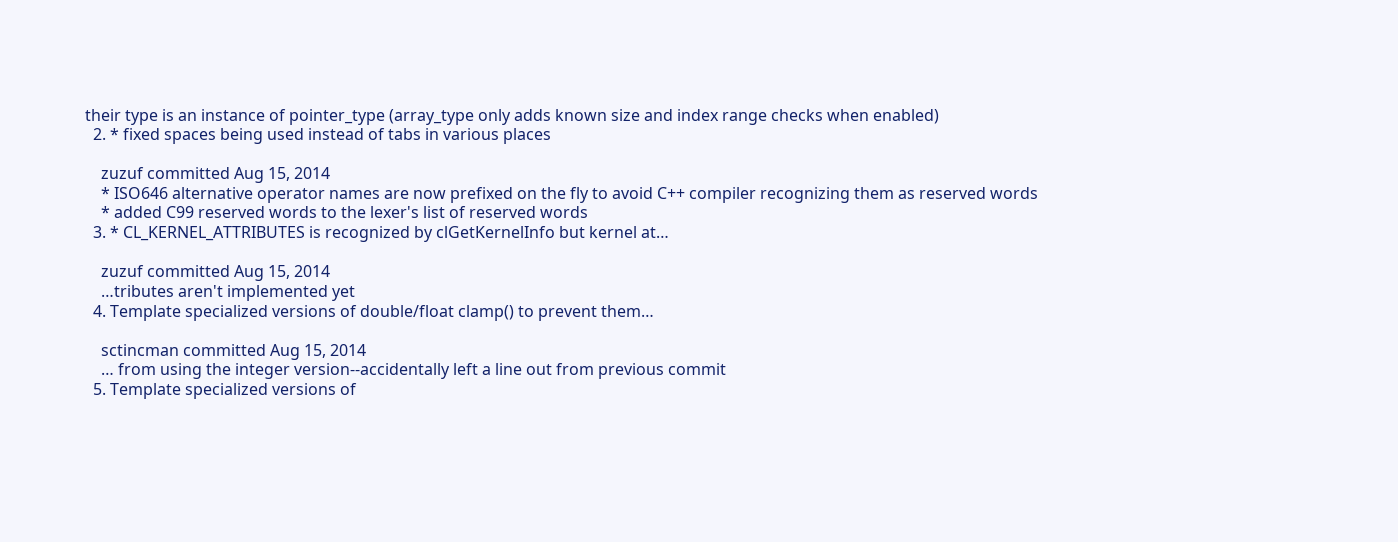their type is an instance of pointer_type (array_type only adds known size and index range checks when enabled)
  2. * fixed spaces being used instead of tabs in various places

    zuzuf committed Aug 15, 2014
    * ISO646 alternative operator names are now prefixed on the fly to avoid C++ compiler recognizing them as reserved words
    * added C99 reserved words to the lexer's list of reserved words
  3. * CL_KERNEL_ATTRIBUTES is recognized by clGetKernelInfo but kernel at…

    zuzuf committed Aug 15, 2014
    …tributes aren't implemented yet
  4. Template specialized versions of double/float clamp() to prevent them…

    sctincman committed Aug 15, 2014
    … from using the integer version--accidentally left a line out from previous commit
  5. Template specialized versions of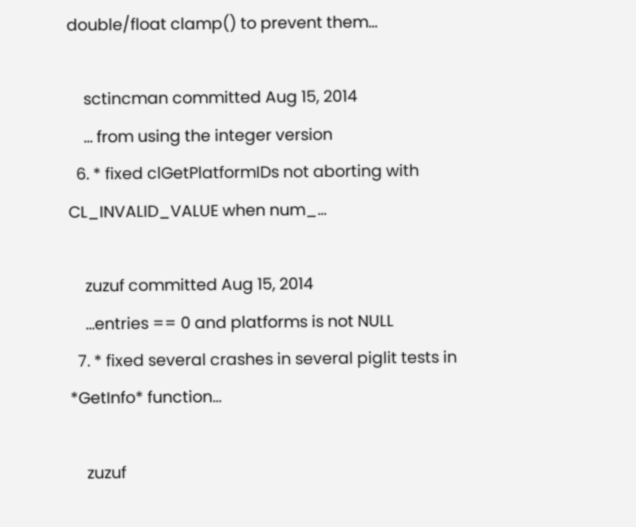double/float clamp() to prevent them…

    sctincman committed Aug 15, 2014
    … from using the integer version
  6. * fixed clGetPlatformIDs not aborting with CL_INVALID_VALUE when num_…

    zuzuf committed Aug 15, 2014
    …entries == 0 and platforms is not NULL
  7. * fixed several crashes in several piglit tests in *GetInfo* function…

    zuzuf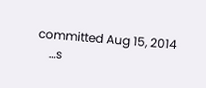committed Aug 15, 2014
    …s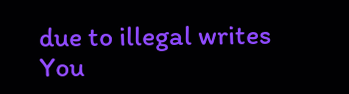due to illegal writes
You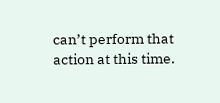can’t perform that action at this time.